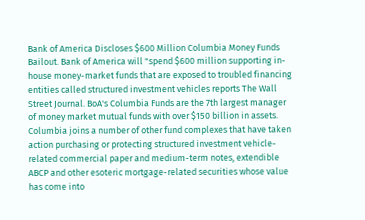Bank of America Discloses $600 Million Columbia Money Funds Bailout. Bank of America will "spend $600 million supporting in-house money-market funds that are exposed to troubled financing entities called structured investment vehicles reports The Wall Street Journal. BoA's Columbia Funds are the 7th largest manager of money market mutual funds with over $150 billion in assets. Columbia joins a number of other fund complexes that have taken action purchasing or protecting structured investment vehicle-related commercial paper and medium-term notes, extendible ABCP and other esoteric mortgage-related securities whose value has come into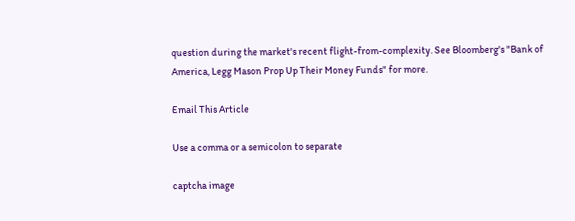question during the market's recent flight-from-complexity. See Bloomberg's "Bank of America, Legg Mason Prop Up Their Money Funds" for more.

Email This Article

Use a comma or a semicolon to separate

captcha image